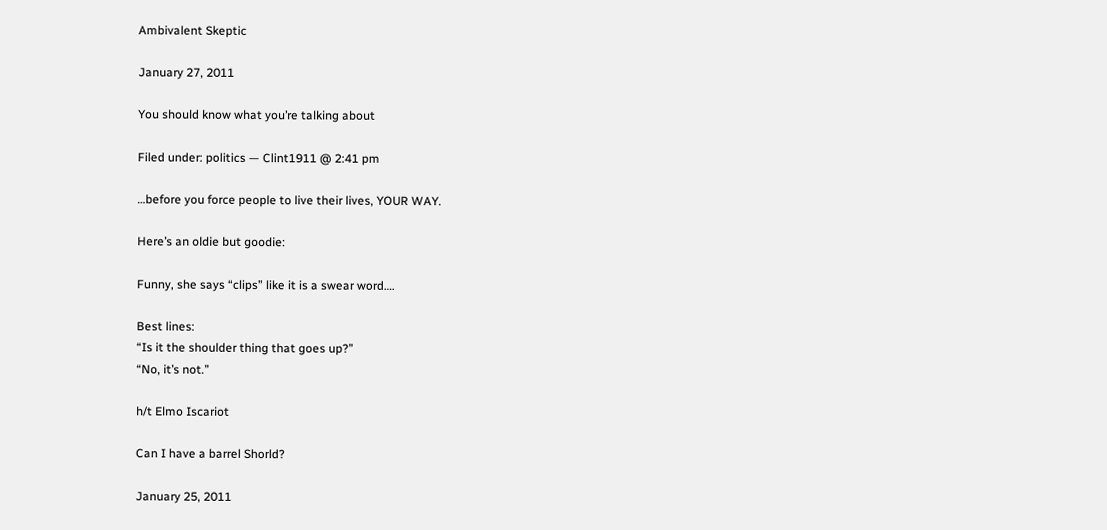Ambivalent Skeptic

January 27, 2011

You should know what you’re talking about

Filed under: politics — Clint1911 @ 2:41 pm

…before you force people to live their lives, YOUR WAY.

Here’s an oldie but goodie:

Funny, she says “clips” like it is a swear word….

Best lines:
“Is it the shoulder thing that goes up?”
“No, it’s not.”

h/t Elmo Iscariot

Can I have a barrel Shorld?

January 25, 2011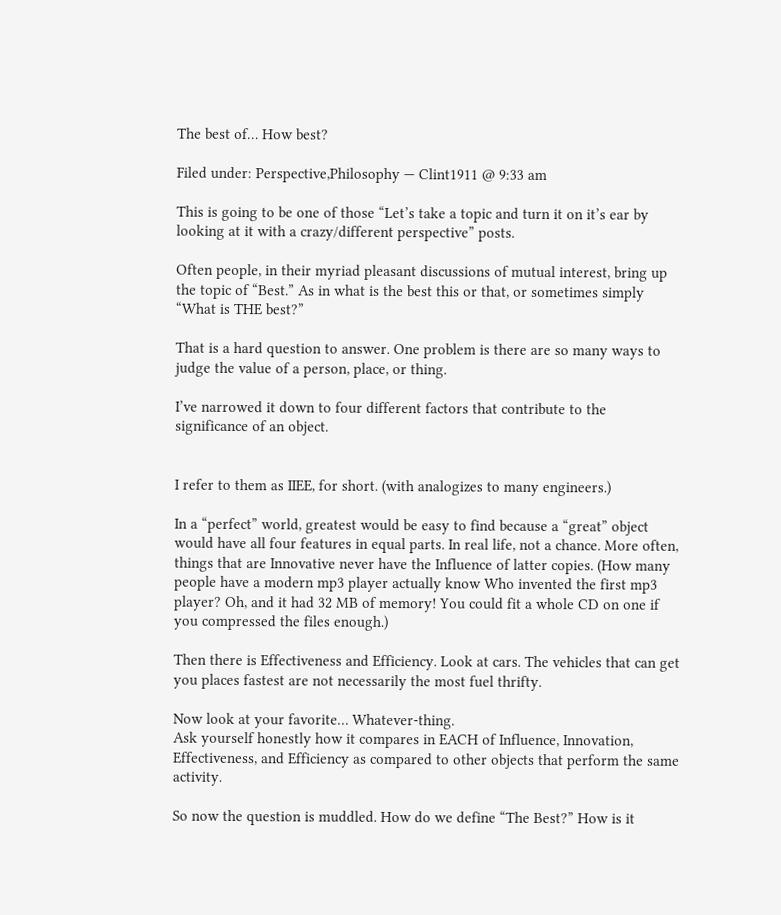The best of… How best?

Filed under: Perspective,Philosophy — Clint1911 @ 9:33 am

This is going to be one of those “Let’s take a topic and turn it on it’s ear by looking at it with a crazy/different perspective” posts.

Often people, in their myriad pleasant discussions of mutual interest, bring up the topic of “Best.” As in what is the best this or that, or sometimes simply “What is THE best?”

That is a hard question to answer. One problem is there are so many ways to judge the value of a person, place, or thing.

I’ve narrowed it down to four different factors that contribute to the significance of an object.


I refer to them as IIEE, for short. (with analogizes to many engineers.)

In a “perfect” world, greatest would be easy to find because a “great” object would have all four features in equal parts. In real life, not a chance. More often, things that are Innovative never have the Influence of latter copies. (How many people have a modern mp3 player actually know Who invented the first mp3 player? Oh, and it had 32 MB of memory! You could fit a whole CD on one if you compressed the files enough.)

Then there is Effectiveness and Efficiency. Look at cars. The vehicles that can get you places fastest are not necessarily the most fuel thrifty.

Now look at your favorite… Whatever-thing.
Ask yourself honestly how it compares in EACH of Influence, Innovation, Effectiveness, and Efficiency as compared to other objects that perform the same activity.

So now the question is muddled. How do we define “The Best?” How is it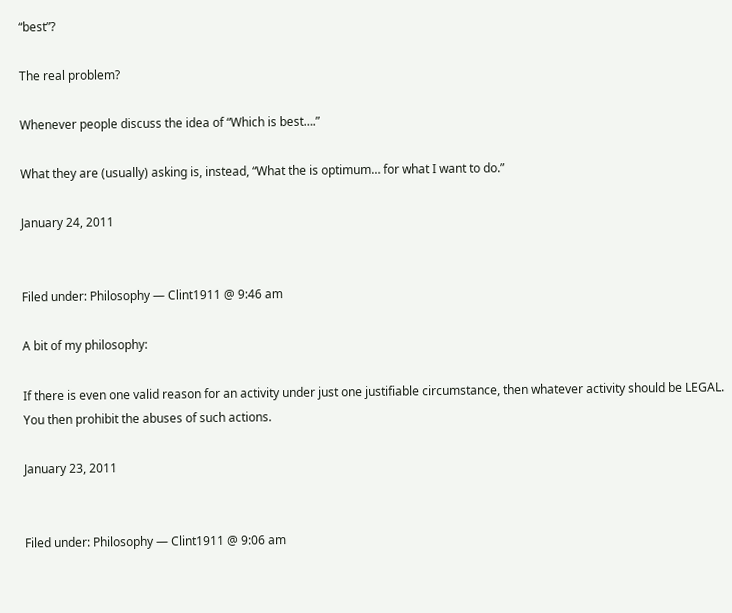“best”?

The real problem?

Whenever people discuss the idea of “Which is best….”

What they are (usually) asking is, instead, “What the is optimum… for what I want to do.”

January 24, 2011


Filed under: Philosophy — Clint1911 @ 9:46 am

A bit of my philosophy:

If there is even one valid reason for an activity under just one justifiable circumstance, then whatever activity should be LEGAL. You then prohibit the abuses of such actions.

January 23, 2011


Filed under: Philosophy — Clint1911 @ 9:06 am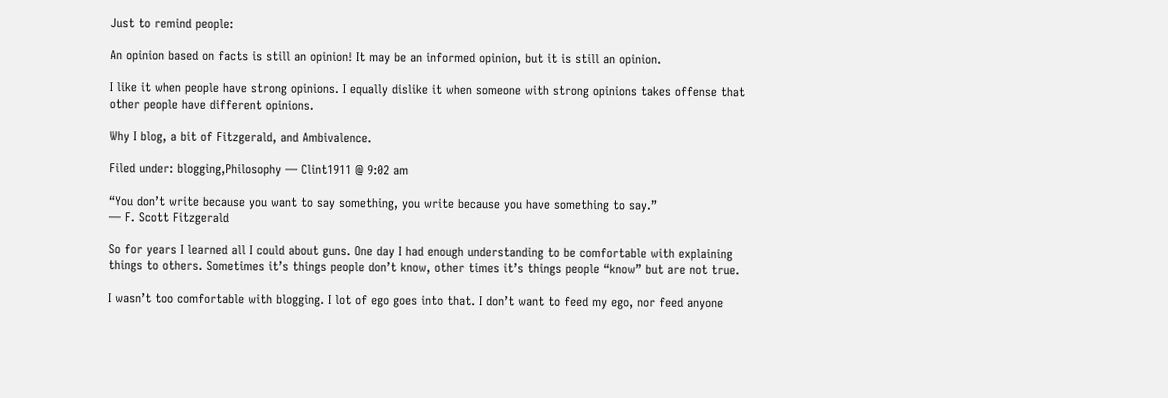Just to remind people:

An opinion based on facts is still an opinion! It may be an informed opinion, but it is still an opinion.

I like it when people have strong opinions. I equally dislike it when someone with strong opinions takes offense that other people have different opinions.

Why I blog, a bit of Fitzgerald, and Ambivalence.

Filed under: blogging,Philosophy — Clint1911 @ 9:02 am

“You don’t write because you want to say something, you write because you have something to say.”
— F. Scott Fitzgerald

So for years I learned all I could about guns. One day I had enough understanding to be comfortable with explaining things to others. Sometimes it’s things people don’t know, other times it’s things people “know” but are not true.

I wasn’t too comfortable with blogging. I lot of ego goes into that. I don’t want to feed my ego, nor feed anyone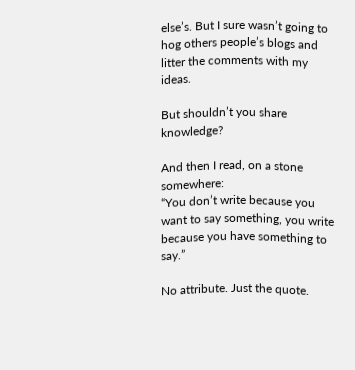else’s. But I sure wasn’t going to hog others people’s blogs and litter the comments with my ideas.

But shouldn’t you share knowledge?

And then I read, on a stone somewhere:
“You don’t write because you want to say something, you write because you have something to say.”

No attribute. Just the quote.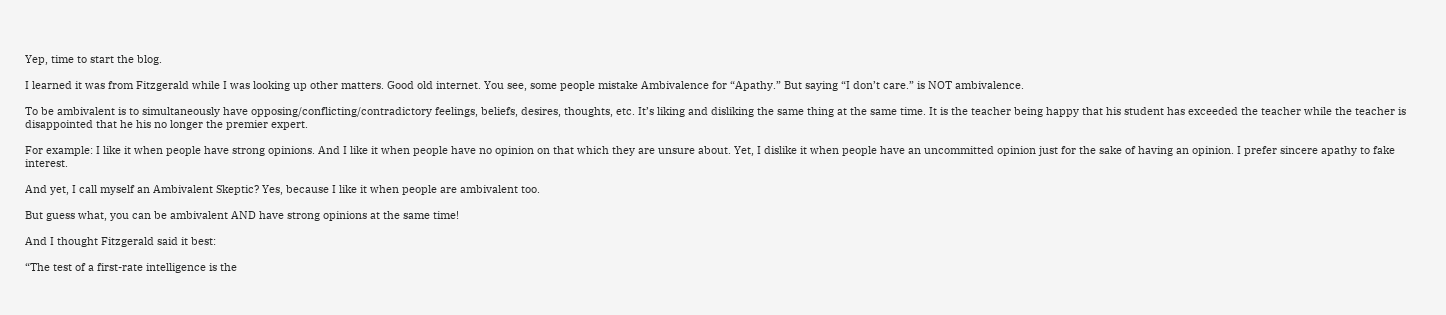Yep, time to start the blog.

I learned it was from Fitzgerald while I was looking up other matters. Good old internet. You see, some people mistake Ambivalence for “Apathy.” But saying “I don’t care.” is NOT ambivalence.

To be ambivalent is to simultaneously have opposing/conflicting/contradictory feelings, beliefs, desires, thoughts, etc. It’s liking and disliking the same thing at the same time. It is the teacher being happy that his student has exceeded the teacher while the teacher is disappointed that he his no longer the premier expert.

For example: I like it when people have strong opinions. And I like it when people have no opinion on that which they are unsure about. Yet, I dislike it when people have an uncommitted opinion just for the sake of having an opinion. I prefer sincere apathy to fake interest.

And yet, I call myself an Ambivalent Skeptic? Yes, because I like it when people are ambivalent too.

But guess what, you can be ambivalent AND have strong opinions at the same time!

And I thought Fitzgerald said it best:

“The test of a first-rate intelligence is the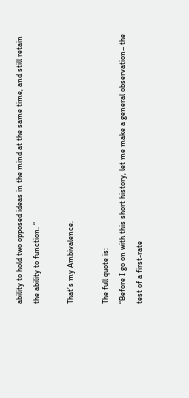ability to hold two opposed ideas in the mind at the same time, and still retain the ability to function. “

That’s my Ambivalence.

The full quote is:
“Before I go on with this short history, let me make a general observation– the test of a first-rate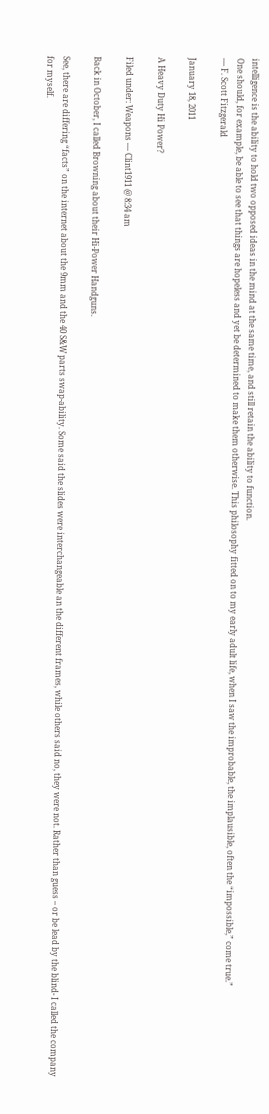intelligence is the ability to hold two opposed ideas in the mind at the same time, and still retain the ability to function.
One should, for example, be able to see that things are hopeless and yet be determined to make them otherwise. This philosophy fitted on to my early adult life, when I saw the improbable, the implausible, often the “impossible,” come true.”
— F. Scott Fitzgerald

January 18, 2011

A Heavy Duty Hi Power?

Filed under: Weapons — Clint1911 @ 8:34 am

Back in October, I called Browning about their Hi-Power Handguns.

See, there are differing “facts” on the internet about the 9mm and the 40 S&W parts swap-ability. Some said the slides were interchangeable an the different frames, while others said no, they were not. Rather than guess – or be lead by the blind- I called the company for myself.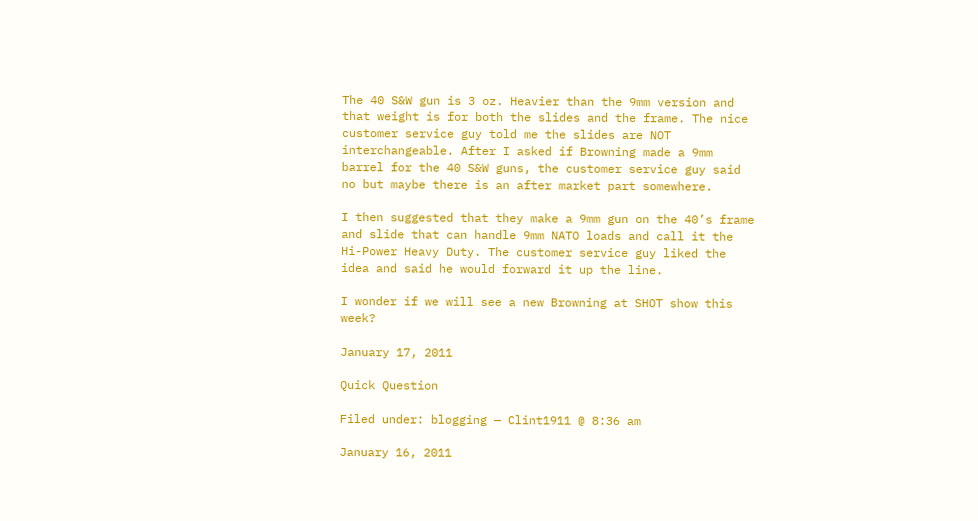The 40 S&W gun is 3 oz. Heavier than the 9mm version and that weight is for both the slides and the frame. The nice customer service guy told me the slides are NOT interchangeable. After I asked if Browning made a 9mm barrel for the 40 S&W guns, the customer service guy said no but maybe there is an after market part somewhere.

I then suggested that they make a 9mm gun on the 40’s frame and slide that can handle 9mm NATO loads and call it the Hi-Power Heavy Duty. The customer service guy liked the idea and said he would forward it up the line.

I wonder if we will see a new Browning at SHOT show this week?

January 17, 2011

Quick Question

Filed under: blogging — Clint1911 @ 8:36 am

January 16, 2011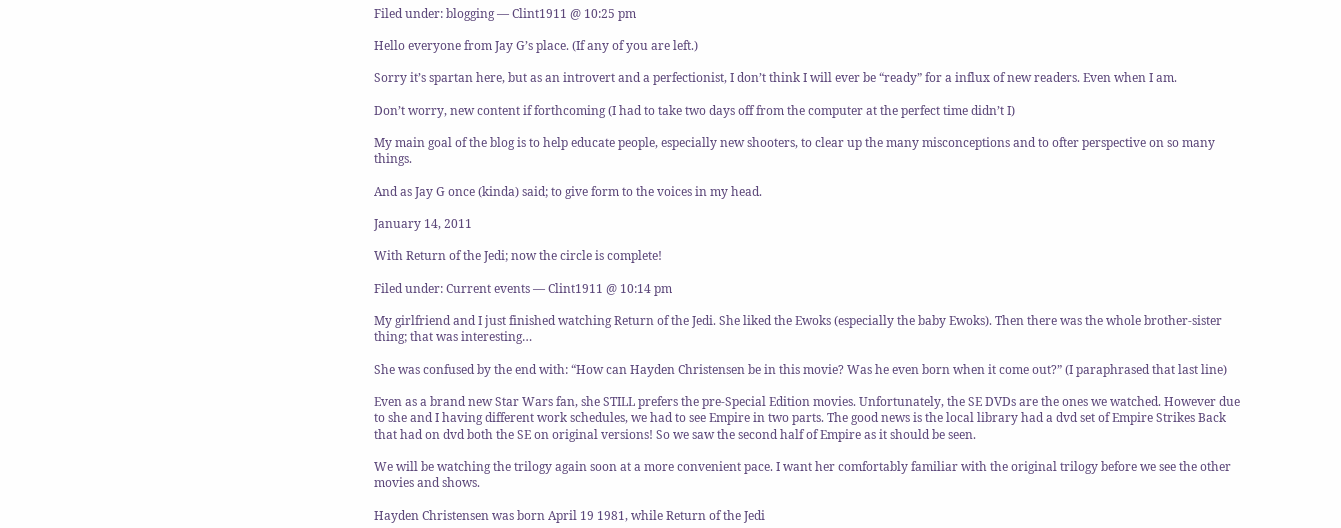Filed under: blogging — Clint1911 @ 10:25 pm

Hello everyone from Jay G’s place. (If any of you are left.)

Sorry it’s spartan here, but as an introvert and a perfectionist, I don’t think I will ever be “ready” for a influx of new readers. Even when I am.

Don’t worry, new content if forthcoming (I had to take two days off from the computer at the perfect time didn’t I)

My main goal of the blog is to help educate people, especially new shooters, to clear up the many misconceptions and to ofter perspective on so many things.

And as Jay G once (kinda) said; to give form to the voices in my head.

January 14, 2011

With Return of the Jedi; now the circle is complete!

Filed under: Current events — Clint1911 @ 10:14 pm

My girlfriend and I just finished watching Return of the Jedi. She liked the Ewoks (especially the baby Ewoks). Then there was the whole brother-sister thing; that was interesting…

She was confused by the end with: “How can Hayden Christensen be in this movie? Was he even born when it come out?” (I paraphrased that last line)

Even as a brand new Star Wars fan, she STILL prefers the pre-Special Edition movies. Unfortunately, the SE DVDs are the ones we watched. However due to she and I having different work schedules, we had to see Empire in two parts. The good news is the local library had a dvd set of Empire Strikes Back that had on dvd both the SE on original versions! So we saw the second half of Empire as it should be seen.

We will be watching the trilogy again soon at a more convenient pace. I want her comfortably familiar with the original trilogy before we see the other movies and shows.

Hayden Christensen was born April 19 1981, while Return of the Jedi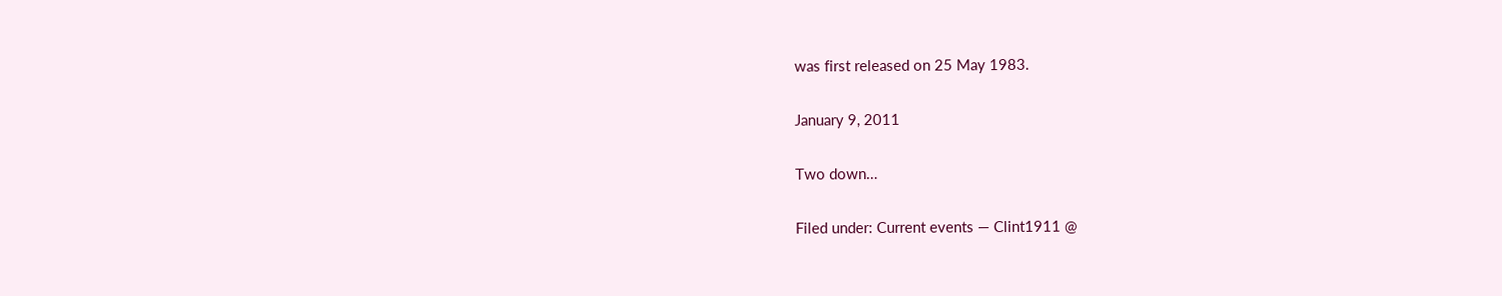was first released on 25 May 1983.

January 9, 2011

Two down…

Filed under: Current events — Clint1911 @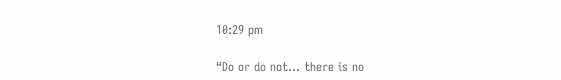10:29 pm

“Do or do not… there is no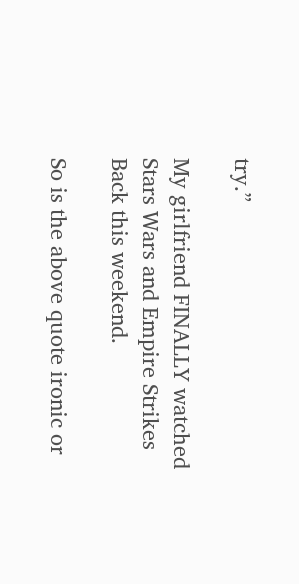try.”

My girlfriend FINALLY watched Stars Wars and Empire Strikes Back this weekend.

So is the above quote ironic or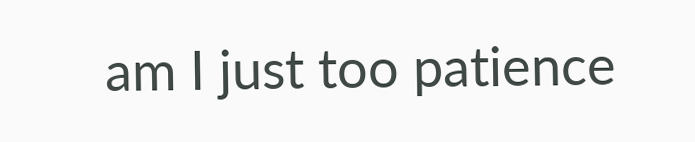am I just too patience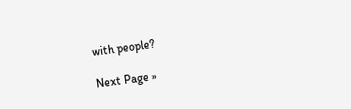with people?

Next Page »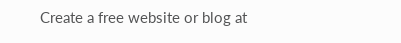Create a free website or blog at